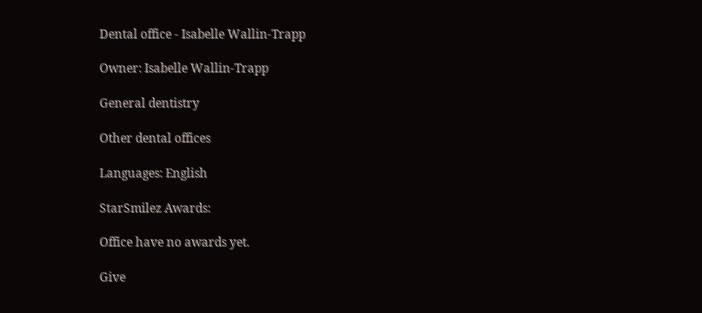Dental office - Isabelle Wallin-Trapp

Owner: Isabelle Wallin-Trapp

General dentistry

Other dental offices

Languages: English

StarSmilez Awards:

Office have no awards yet.

Give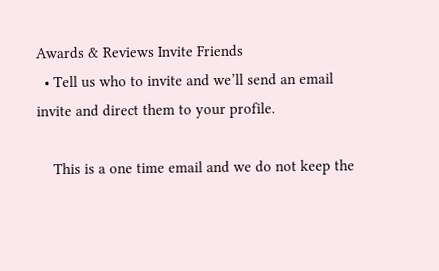Awards & Reviews Invite Friends
  • Tell us who to invite and we’ll send an email invite and direct them to your profile.

    This is a one time email and we do not keep the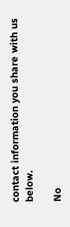contact information you share with us below.

No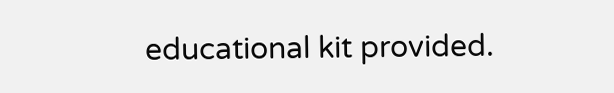educational kit provided.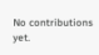No contributions yet.